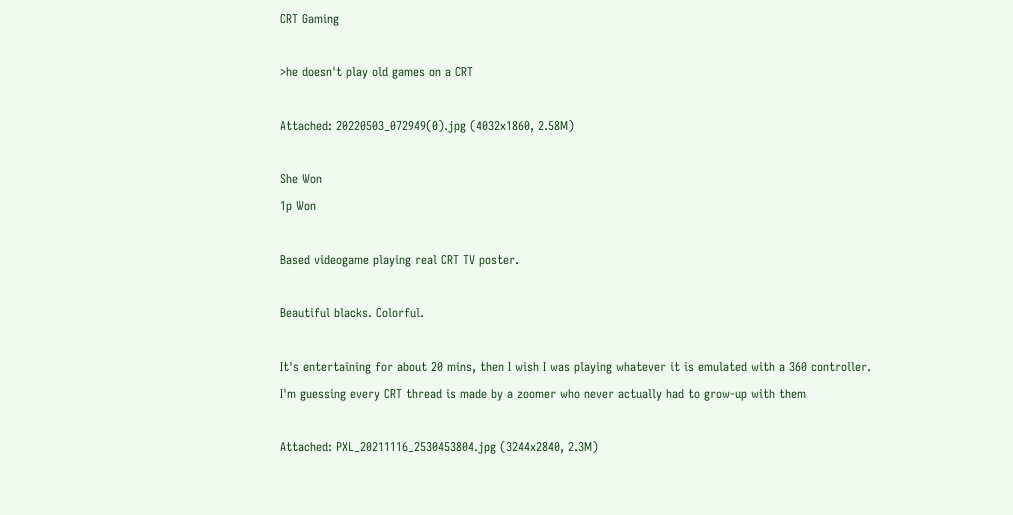CRT Gaming

>he doesn't play old games on a CRT

Attached: 20220503_072949(0).jpg (4032x1860, 2.58M)

She Won
1p Won

Based videogame playing real CRT TV poster.

Beautiful blacks. Colorful.

It's entertaining for about 20 mins, then I wish I was playing whatever it is emulated with a 360 controller. I'm guessing every CRT thread is made by a zoomer who never actually had to grow-up with them

Attached: PXL_20211116_2530453804.jpg (3244x2840, 2.3M)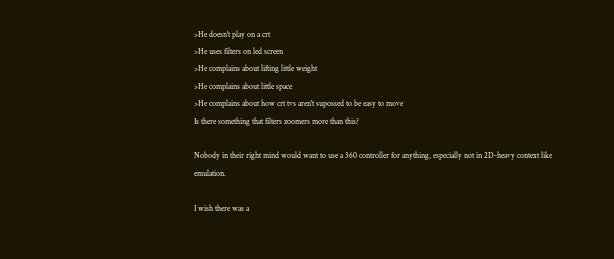>He doesn't play on a crt
>He uses filters on led screen
>He complains about lifting little weight
>He complains about little space
>He complains about how crt tvs aren't supossed to be easy to move
Is there something that filters zoomers more than this?

Nobody in their right mind would want to use a 360 controller for anything, especially not in 2D-heavy context like emulation.

I wish there was a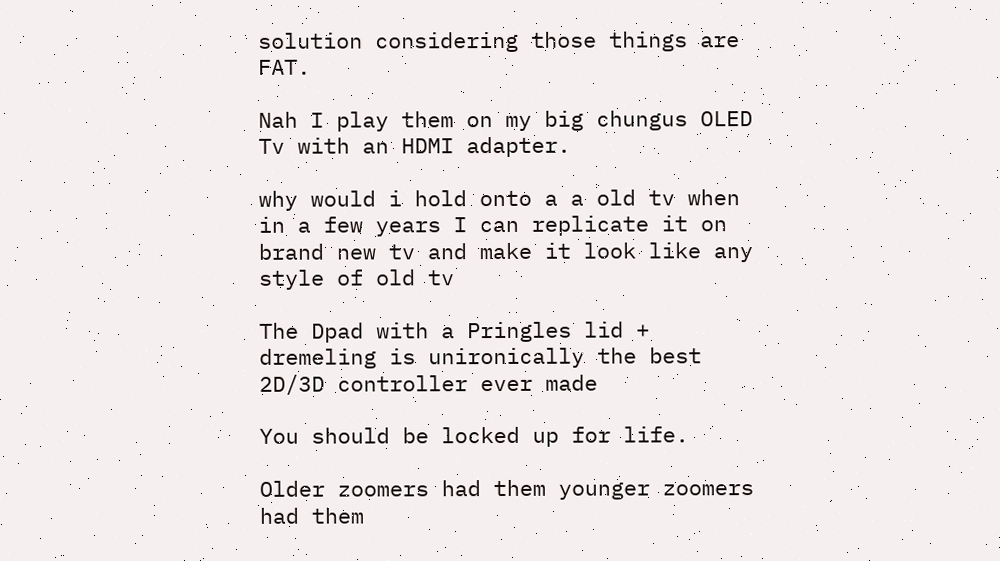solution considering those things are FAT.

Nah I play them on my big chungus OLED Tv with an HDMI adapter.

why would i hold onto a a old tv when in a few years I can replicate it on brand new tv and make it look like any style of old tv

The Dpad with a Pringles lid + dremeling is unironically the best 2D/3D controller ever made

You should be locked up for life.

Older zoomers had them younger zoomers had them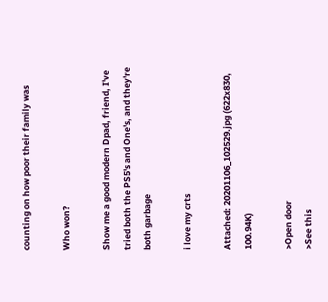counting on how poor their family was

Who won?

Show me a good modern Dpad, friend, I've tried both the PS5's and One's, and they're both garbage

i love my crts

Attached: 20201106_102529.jpg (622x830, 100.94K)

>Open door
>See this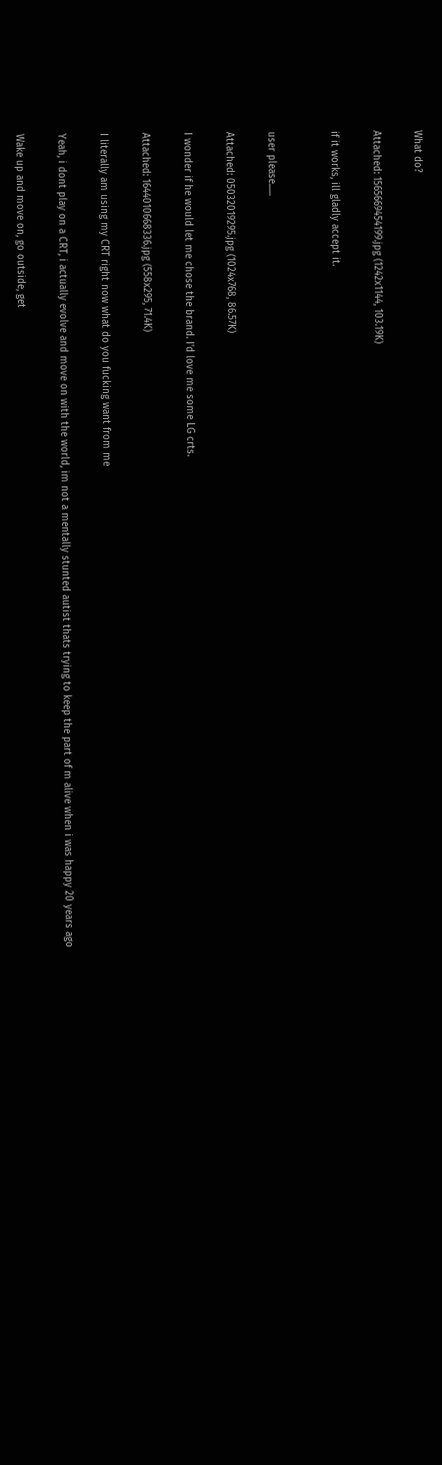What do?

Attached: 1565669454199.jpg (1242x1144, 103.19K)

if it works, ill gladly accept it.


user please......

Attached: 05032019295.jpg (1024x768, 86.57K)

I wonder if he would let me chose the brand. I'd love me some LG crts.

Attached: 1644010668336.jpg (558x295, 71.4K)

I literally am using my CRT right now what do you fucking want from me

Yeah, i dont play on a CRT, i actually evolve and move on with the world, im not a mentally stunted autist thats trying to keep the part of m alive when i was happy 20 years ago

Wake up and move on, go outside, get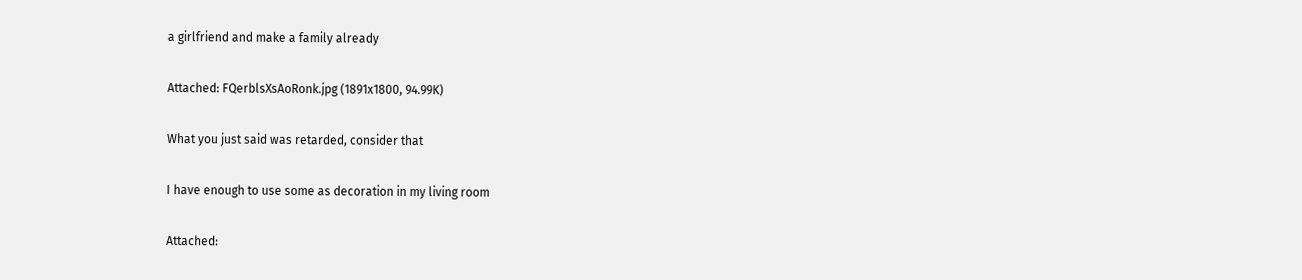a girlfriend and make a family already

Attached: FQerblsXsAoRonk.jpg (1891x1800, 94.99K)

What you just said was retarded, consider that

I have enough to use some as decoration in my living room

Attached: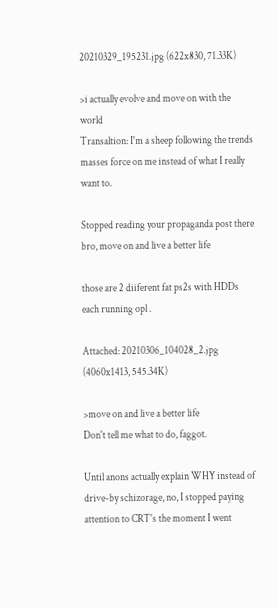20210329_195231.jpg (622x830, 71.33K)

>i actually evolve and move on with the world
Transaltion: I'm a sheep following the trends masses force on me instead of what I really want to.

Stopped reading your propaganda post there bro, move on and live a better life

those are 2 diiferent fat ps2s with HDDs each running opl .

Attached: 20210306_104028_2.jpg (4060x1413, 545.34K)

>move on and live a better life
Don't tell me what to do, faggot.

Until anons actually explain WHY instead of drive-by schizorage, no, I stopped paying attention to CRT's the moment I went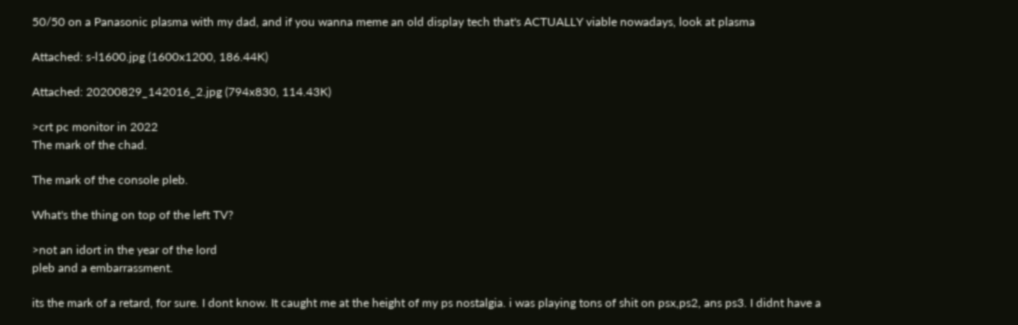50/50 on a Panasonic plasma with my dad, and if you wanna meme an old display tech that's ACTUALLY viable nowadays, look at plasma

Attached: s-l1600.jpg (1600x1200, 186.44K)

Attached: 20200829_142016_2.jpg (794x830, 114.43K)

>crt pc monitor in 2022
The mark of the chad.

The mark of the console pleb.

What's the thing on top of the left TV?

>not an idort in the year of the lord
pleb and a embarrassment.

its the mark of a retard, for sure. I dont know. It caught me at the height of my ps nostalgia. i was playing tons of shit on psx,ps2, ans ps3. I didnt have a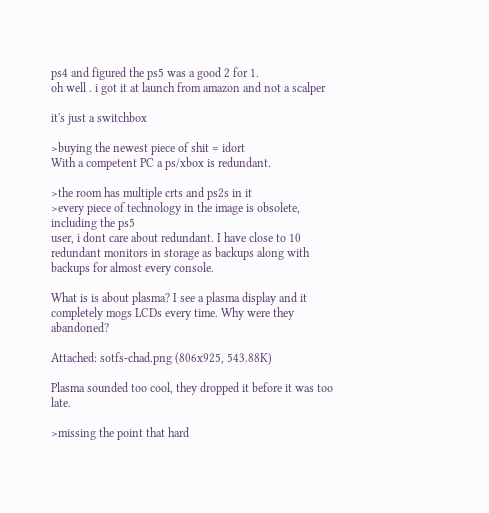ps4 and figured the ps5 was a good 2 for 1.
oh well . i got it at launch from amazon and not a scalper

it's just a switchbox

>buying the newest piece of shit = idort
With a competent PC a ps/xbox is redundant.

>the room has multiple crts and ps2s in it
>every piece of technology in the image is obsolete, including the ps5
user, i dont care about redundant. I have close to 10 redundant monitors in storage as backups along with backups for almost every console.

What is is about plasma? I see a plasma display and it completely mogs LCDs every time. Why were they abandoned?

Attached: sotfs-chad.png (806x925, 543.88K)

Plasma sounded too cool, they dropped it before it was too late.

>missing the point that hard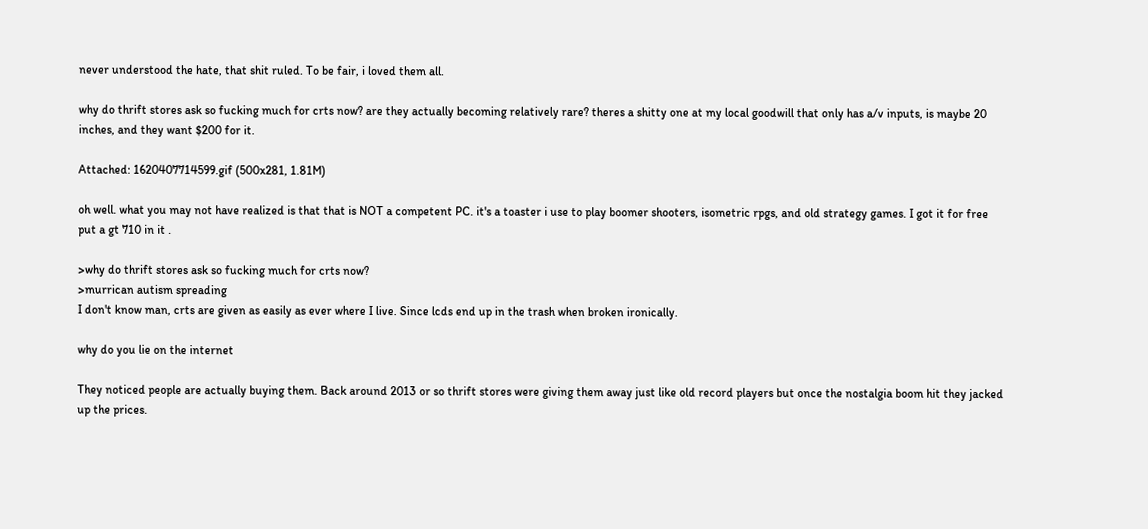never understood the hate, that shit ruled. To be fair, i loved them all.

why do thrift stores ask so fucking much for crts now? are they actually becoming relatively rare? theres a shitty one at my local goodwill that only has a/v inputs, is maybe 20 inches, and they want $200 for it.

Attached: 1620407714599.gif (500x281, 1.81M)

oh well. what you may not have realized is that that is NOT a competent PC. it's a toaster i use to play boomer shooters, isometric rpgs, and old strategy games. I got it for free put a gt 710 in it .

>why do thrift stores ask so fucking much for crts now?
>murrican autism spreading
I don't know man, crts are given as easily as ever where I live. Since lcds end up in the trash when broken ironically.

why do you lie on the internet

They noticed people are actually buying them. Back around 2013 or so thrift stores were giving them away just like old record players but once the nostalgia boom hit they jacked up the prices.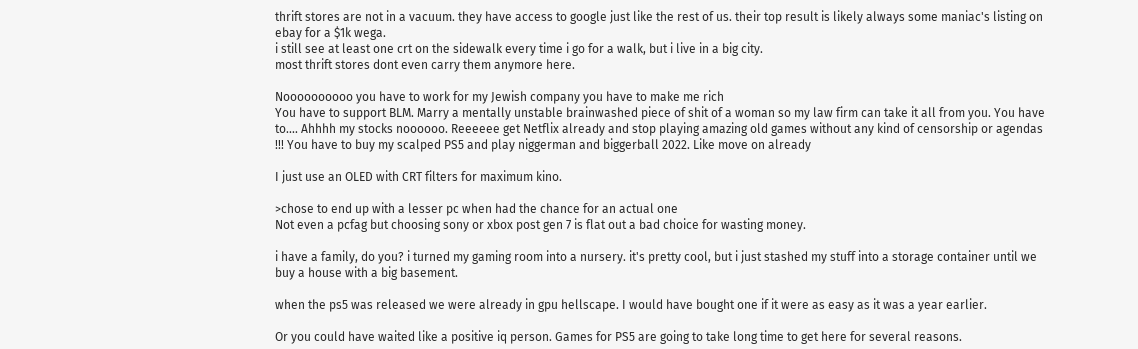thrift stores are not in a vacuum. they have access to google just like the rest of us. their top result is likely always some maniac's listing on ebay for a $1k wega.
i still see at least one crt on the sidewalk every time i go for a walk, but i live in a big city.
most thrift stores dont even carry them anymore here.

Noooooooooo you have to work for my Jewish company you have to make me rich
You have to support BLM. Marry a mentally unstable brainwashed piece of shit of a woman so my law firm can take it all from you. You have to.... Ahhhh my stocks noooooo. Reeeeee get Netflix already and stop playing amazing old games without any kind of censorship or agendas !!! You have to buy my scalped PS5 and play niggerman and biggerball 2022. Like move on already

I just use an OLED with CRT filters for maximum kino.

>chose to end up with a lesser pc when had the chance for an actual one
Not even a pcfag but choosing sony or xbox post gen 7 is flat out a bad choice for wasting money.

i have a family, do you? i turned my gaming room into a nursery. it's pretty cool, but i just stashed my stuff into a storage container until we buy a house with a big basement.

when the ps5 was released we were already in gpu hellscape. I would have bought one if it were as easy as it was a year earlier.

Or you could have waited like a positive iq person. Games for PS5 are going to take long time to get here for several reasons.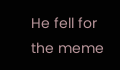He fell for the meme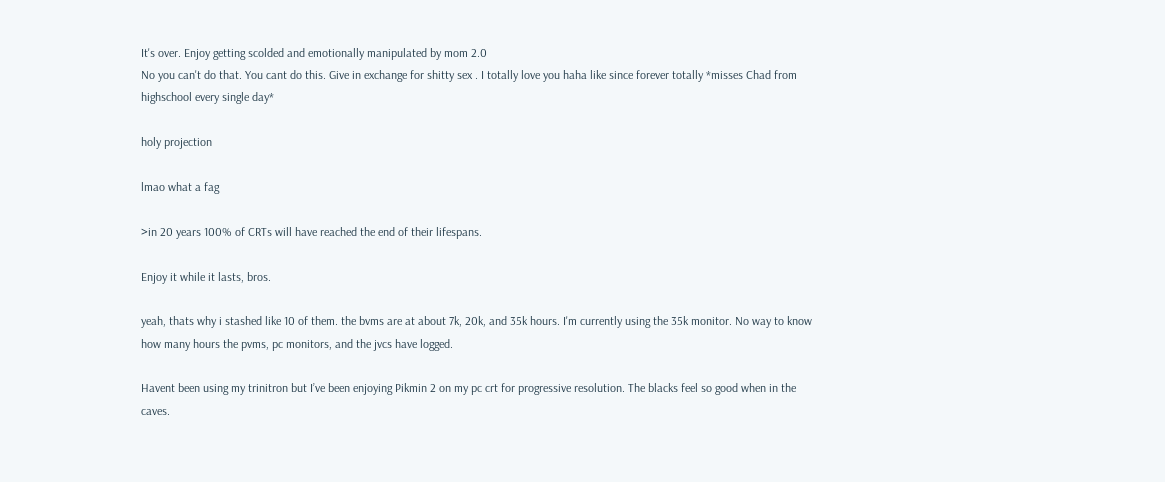It's over. Enjoy getting scolded and emotionally manipulated by mom 2.0
No you can't do that. You cant do this. Give in exchange for shitty sex . I totally love you haha like since forever totally *misses Chad from highschool every single day*

holy projection

lmao what a fag

>in 20 years 100% of CRTs will have reached the end of their lifespans.

Enjoy it while it lasts, bros.

yeah, thats why i stashed like 10 of them. the bvms are at about 7k, 20k, and 35k hours. I'm currently using the 35k monitor. No way to know how many hours the pvms, pc monitors, and the jvcs have logged.

Havent been using my trinitron but I’ve been enjoying Pikmin 2 on my pc crt for progressive resolution. The blacks feel so good when in the caves.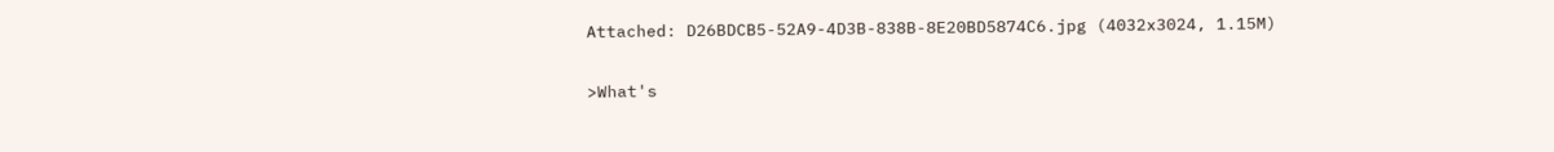Attached: D26BDCB5-52A9-4D3B-838B-8E20BD5874C6.jpg (4032x3024, 1.15M)

>What's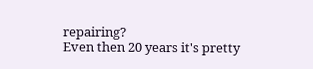repairing?
Even then 20 years it's pretty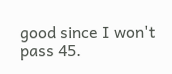good since I won't pass 45.